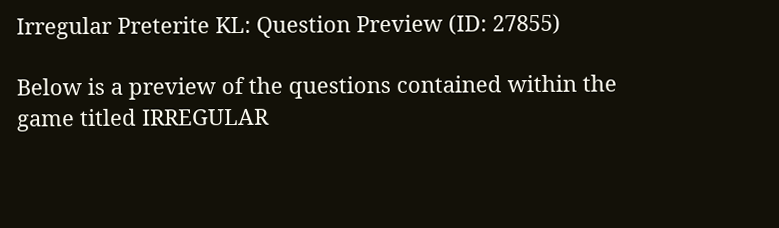Irregular Preterite KL: Question Preview (ID: 27855)

Below is a preview of the questions contained within the game titled IRREGULAR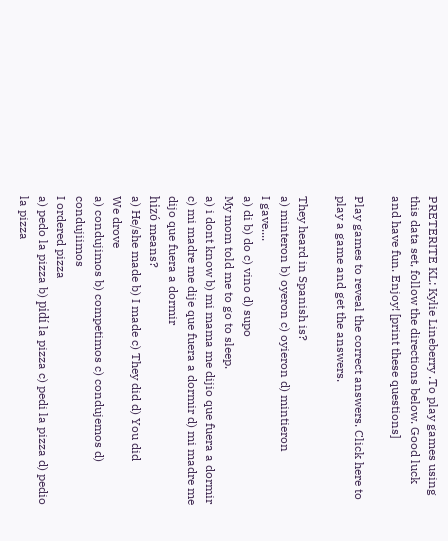PRETERITE KL: Kylie Lineberry .To play games using this data set, follow the directions below. Good luck and have fun. Enjoy! [print these questions]

Play games to reveal the correct answers. Click here to play a game and get the answers.

They heard in Spanish is?
a) minteron b) oyeron c) oyieron d) mintieron
I gave....
a) di b) do c) vino d) supo
My mom told me to go to sleep.
a) i dont know b) mi mama me dijio que fuera a dormir c) mi madre me dije que fuera a dormir d) mi madre me dijo que fuera a dormir
hizó means?
a) He/she made b) I made c) They did d) You did
We drove
a) condujimos b) competimos c) condujemos d) condujiimos
I ordered pizza
a) pedo la pizza b) pidí la pizza c) pedi la pizza d) pedio la pizza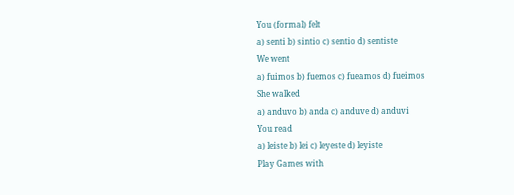You (formal) felt
a) senti b) sintio c) sentio d) sentiste
We went
a) fuimos b) fuemos c) fueamos d) fueimos
She walked
a) anduvo b) anda c) anduve d) anduvi
You read
a) leiste b) lei c) leyeste d) leyiste
Play Games with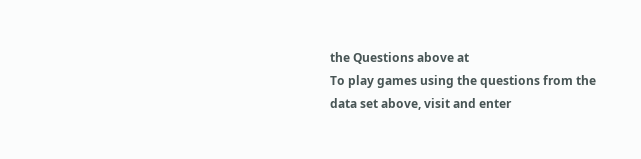the Questions above at
To play games using the questions from the data set above, visit and enter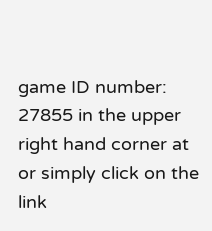game ID number: 27855 in the upper right hand corner at or simply click on the link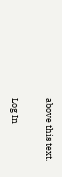above this text.

Log In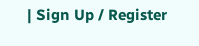| Sign Up / Register